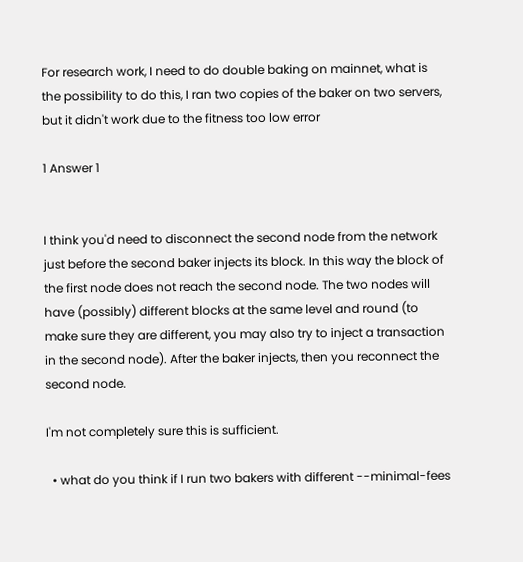For research work, I need to do double baking on mainnet, what is the possibility to do this, I ran two copies of the baker on two servers, but it didn't work due to the fitness too low error

1 Answer 1


I think you'd need to disconnect the second node from the network just before the second baker injects its block. In this way the block of the first node does not reach the second node. The two nodes will have (possibly) different blocks at the same level and round (to make sure they are different, you may also try to inject a transaction in the second node). After the baker injects, then you reconnect the second node.

I'm not completely sure this is sufficient.

  • what do you think if I run two bakers with different --minimal-fees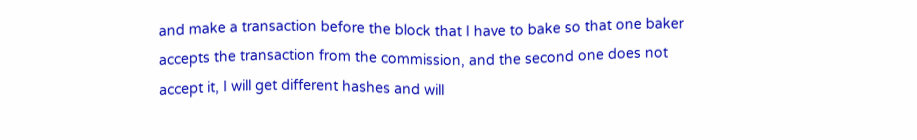and make a transaction before the block that I have to bake so that one baker accepts the transaction from the commission, and the second one does not accept it, I will get different hashes and will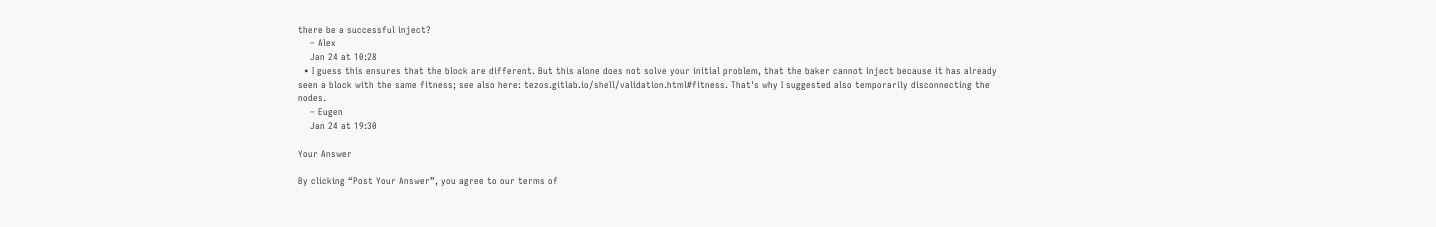there be a successful inject?
    – Alex
    Jan 24 at 10:28
  • I guess this ensures that the block are different. But this alone does not solve your initial problem, that the baker cannot inject because it has already seen a block with the same fitness; see also here: tezos.gitlab.io/shell/validation.html#fitness. That's why I suggested also temporarily disconnecting the nodes.
    – Eugen
    Jan 24 at 19:30

Your Answer

By clicking “Post Your Answer”, you agree to our terms of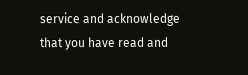service and acknowledge that you have read and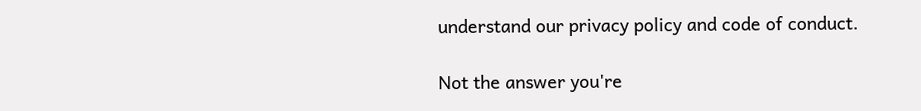understand our privacy policy and code of conduct.

Not the answer you're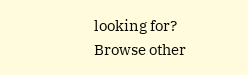looking for? Browse other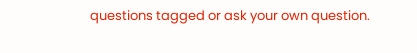questions tagged or ask your own question.